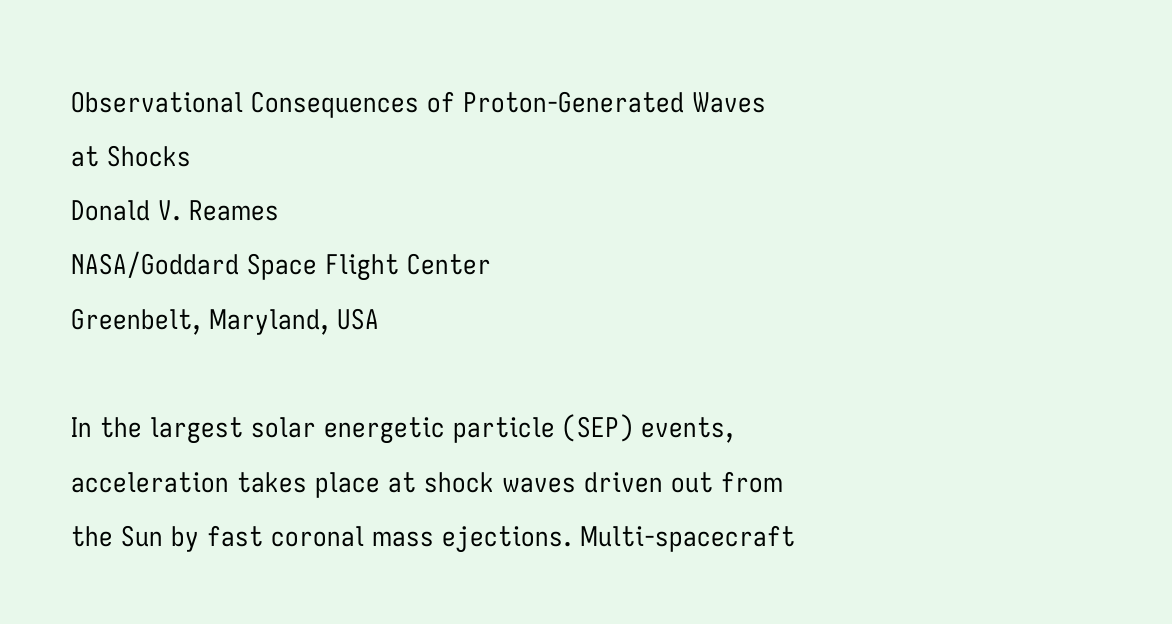Observational Consequences of Proton-Generated Waves at Shocks
Donald V. Reames
NASA/Goddard Space Flight Center
Greenbelt, Maryland, USA

In the largest solar energetic particle (SEP) events, acceleration takes place at shock waves driven out from the Sun by fast coronal mass ejections. Multi-spacecraft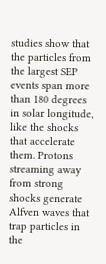studies show that the particles from the largest SEP events span more than 180 degrees in solar longitude, like the shocks that accelerate them. Protons streaming away from strong shocks generate Alfven waves that trap particles in the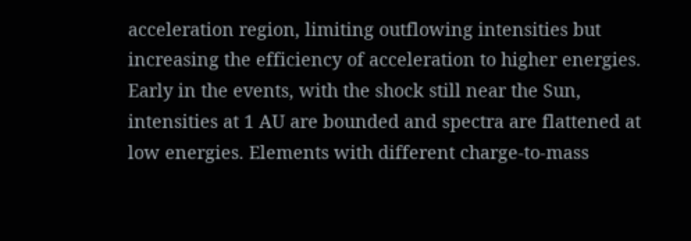acceleration region, limiting outflowing intensities but increasing the efficiency of acceleration to higher energies. Early in the events, with the shock still near the Sun, intensities at 1 AU are bounded and spectra are flattened at low energies. Elements with different charge-to-mass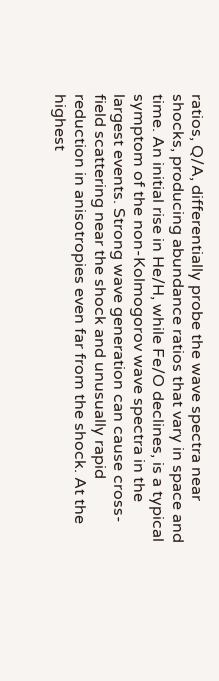ratios, Q/A, differentially probe the wave spectra near shocks, producing abundance ratios that vary in space and time. An initial rise in He/H, while Fe/O declines, is a typical symptom of the non-Kolmogorov wave spectra in the largest events. Strong wave generation can cause cross-field scattering near the shock and unusually rapid reduction in anisotropies even far from the shock. At the highest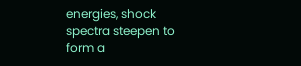energies, shock spectra steepen to form a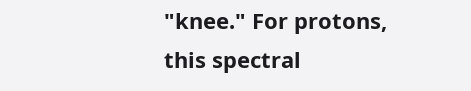"knee." For protons, this spectral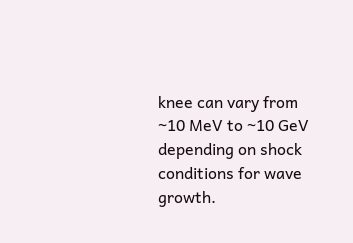knee can vary from ~10 MeV to ~10 GeV depending on shock conditions for wave growth.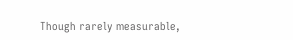Though rarely measurable,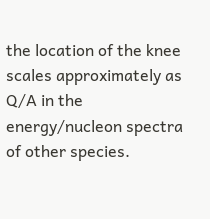the location of the knee scales approximately as Q/A in the energy/nucleon spectra of other species.